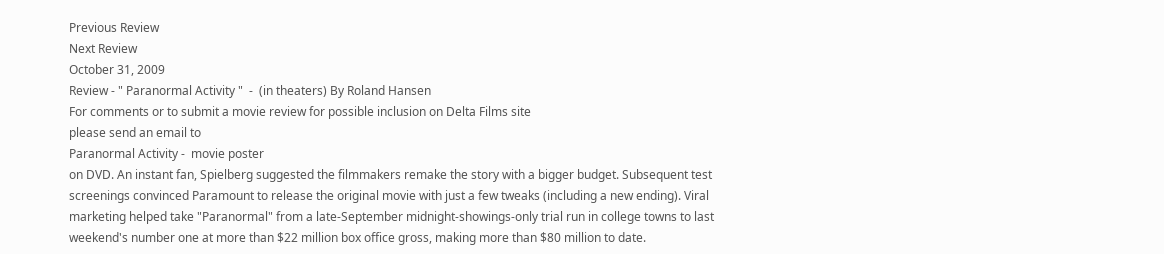Previous Review
Next Review
October 31, 2009
Review - " Paranormal Activity "  -  (in theaters) By Roland Hansen
For comments or to submit a movie review for possible inclusion on Delta Films site
please send an email to
Paranormal Activity -  movie poster
on DVD. An instant fan, Spielberg suggested the filmmakers remake the story with a bigger budget. Subsequent test
screenings convinced Paramount to release the original movie with just a few tweaks (including a new ending). Viral
marketing helped take "Paranormal" from a late-September midnight-showings-only trial run in college towns to last
weekend's number one at more than $22 million box office gross, making more than $80 million to date.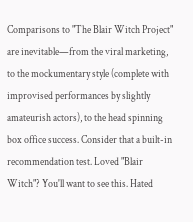Comparisons to "The Blair Witch Project" are inevitable—from the viral marketing, to the mockumentary style (complete with
improvised performances by slightly amateurish actors), to the head spinning box office success. Consider that a built-in
recommendation test. Loved "Blair Witch"? You'll want to see this. Hated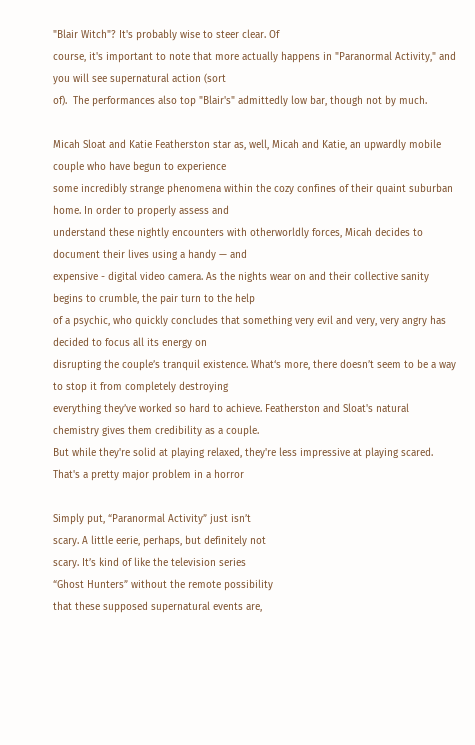"Blair Witch"? It's probably wise to steer clear. Of
course, it's important to note that more actually happens in "Paranormal Activity," and you will see supernatural action (sort
of).  The performances also top "Blair's" admittedly low bar, though not by much.

Micah Sloat and Katie Featherston star as, well, Micah and Katie, an upwardly mobile couple who have begun to experience
some incredibly strange phenomena within the cozy confines of their quaint suburban home. In order to properly assess and
understand these nightly encounters with otherworldly forces, Micah decides to document their lives using a handy — and
expensive - digital video camera. As the nights wear on and their collective sanity begins to crumble, the pair turn to the help
of a psychic, who quickly concludes that something very evil and very, very angry has decided to focus all its energy on
disrupting the couple’s tranquil existence. What‘s more, there doesn’t seem to be a way to stop it from completely destroying
everything they’ve worked so hard to achieve. Featherston and Sloat's natural chemistry gives them credibility as a couple.
But while they're solid at playing relaxed, they're less impressive at playing scared. That's a pretty major problem in a horror

Simply put, “Paranormal Activity” just isn’t
scary. A little eerie, perhaps, but definitely not
scary. It’s kind of like the television series
“Ghost Hunters” without the remote possibility
that these supposed supernatural events are,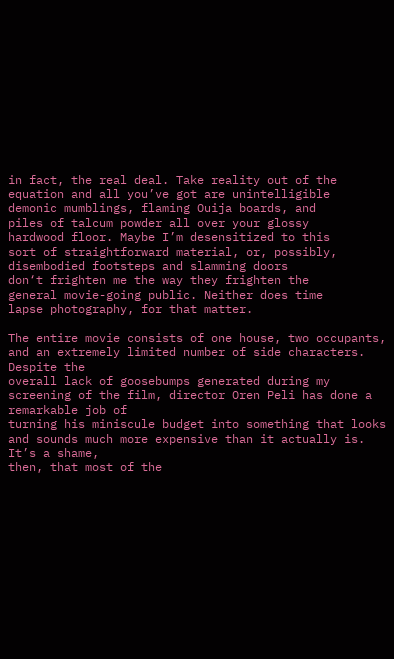in fact, the real deal. Take reality out of the
equation and all you’ve got are unintelligible
demonic mumblings, flaming Ouija boards, and
piles of talcum powder all over your glossy
hardwood floor. Maybe I’m desensitized to this
sort of straightforward material, or, possibly,
disembodied footsteps and slamming doors
don‘t frighten me the way they frighten the
general movie-going public. Neither does time
lapse photography, for that matter.

The entire movie consists of one house, two occupants, and an extremely limited number of side characters.  Despite the
overall lack of goosebumps generated during my screening of the film, director Oren Peli has done a remarkable job of
turning his miniscule budget into something that looks and sounds much more expensive than it actually is. It’s a shame,
then, that most of the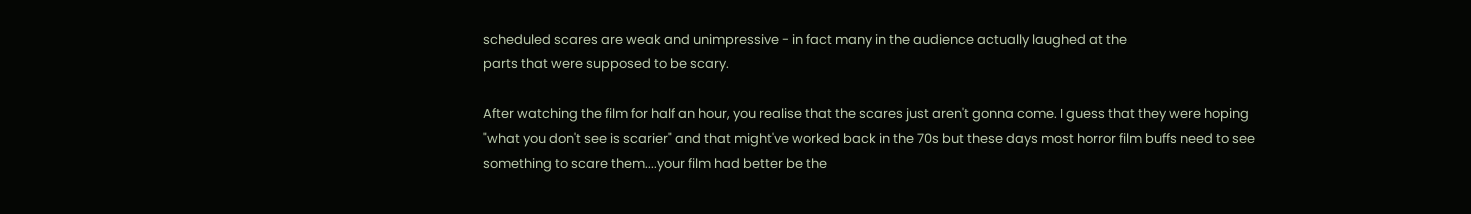scheduled scares are weak and unimpressive - in fact many in the audience actually laughed at the
parts that were supposed to be scary.

After watching the film for half an hour, you realise that the scares just aren't gonna come. I guess that they were hoping
"what you don't see is scarier" and that might've worked back in the 70s but these days most horror film buffs need to see
something to scare them....your film had better be the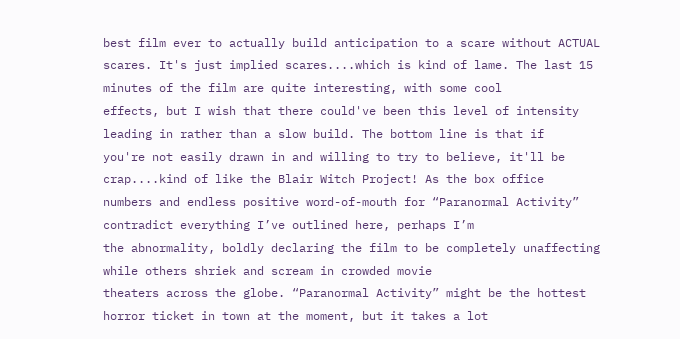best film ever to actually build anticipation to a scare without ACTUAL
scares. It's just implied scares....which is kind of lame. The last 15 minutes of the film are quite interesting, with some cool
effects, but I wish that there could've been this level of intensity leading in rather than a slow build. The bottom line is that if
you're not easily drawn in and willing to try to believe, it'll be crap....kind of like the Blair Witch Project! As the box office
numbers and endless positive word-of-mouth for “Paranormal Activity” contradict everything I’ve outlined here, perhaps I’m
the abnormality, boldly declaring the film to be completely unaffecting while others shriek and scream in crowded movie
theaters across the globe. “Paranormal Activity” might be the hottest horror ticket in town at the moment, but it takes a lot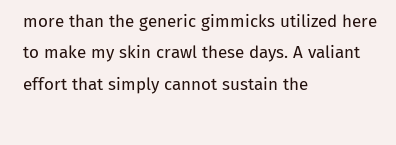more than the generic gimmicks utilized here to make my skin crawl these days. A valiant effort that simply cannot sustain the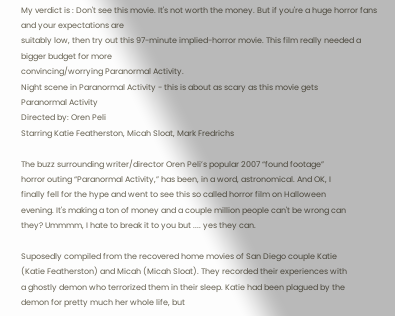My verdict is : Don't see this movie. It's not worth the money. But if you're a huge horror fans and your expectations are
suitably low, then try out this 97-minute implied-horror movie. This film really needed a bigger budget for more
convincing/worrying Paranormal Activity.
Night scene in Paranormal Activity - this is about as scary as this movie gets
Paranormal Activity
Directed by: Oren Peli
Starring Katie Featherston, Micah Sloat, Mark Fredrichs

The buzz surrounding writer/director Oren Peli’s popular 2007 “found footage”
horror outing “Paranormal Activity,” has been, in a word, astronomical. And OK, I
finally fell for the hype and went to see this so called horror film on Halloween
evening. It's making a ton of money and a couple million people can't be wrong can
they? Ummmm, I hate to break it to you but .... yes they can.

Suposedly compiled from the recovered home movies of San Diego couple Katie
(Katie Featherston) and Micah (Micah Sloat). They recorded their experiences with
a ghostly demon who terrorized them in their sleep. Katie had been plagued by the
demon for pretty much her whole life, but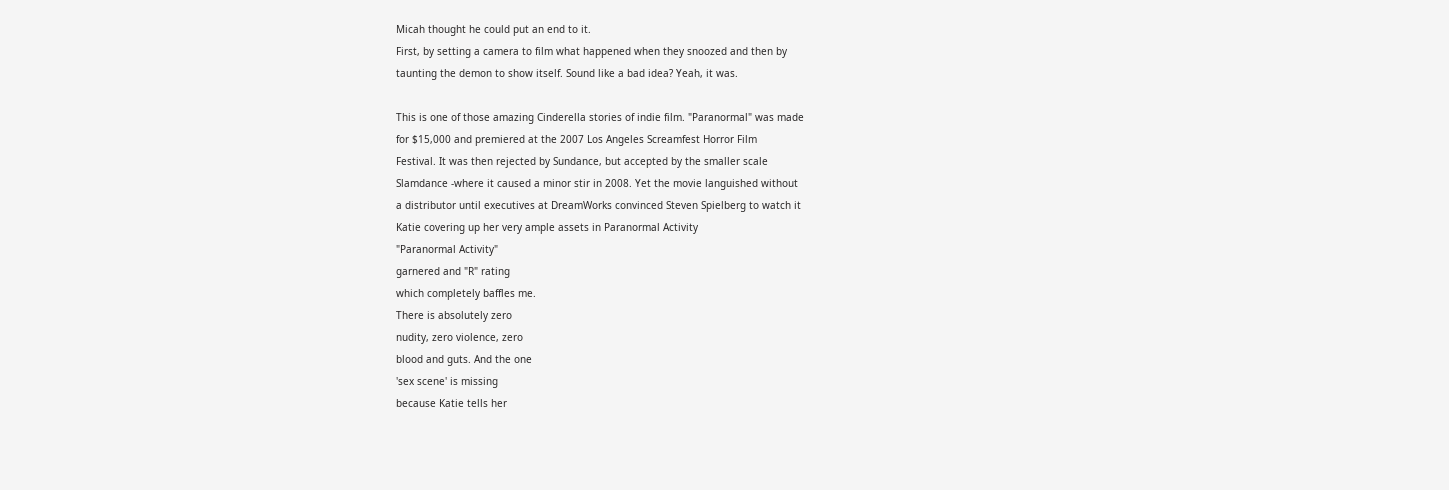Micah thought he could put an end to it.
First, by setting a camera to film what happened when they snoozed and then by
taunting the demon to show itself. Sound like a bad idea? Yeah, it was.

This is one of those amazing Cinderella stories of indie film. "Paranormal" was made
for $15,000 and premiered at the 2007 Los Angeles Screamfest Horror Film
Festival. It was then rejected by Sundance, but accepted by the smaller scale
Slamdance -where it caused a minor stir in 2008. Yet the movie languished without
a distributor until executives at DreamWorks convinced Steven Spielberg to watch it
Katie covering up her very ample assets in Paranormal Activity
"Paranormal Activity"
garnered and "R" rating
which completely baffles me.
There is absolutely zero
nudity, zero violence, zero
blood and guts. And the one
'sex scene' is missing
because Katie tells her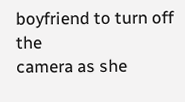boyfriend to turn off the
camera as she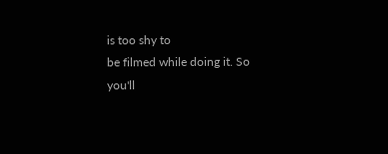is too shy to
be filmed while doing it. So
you'll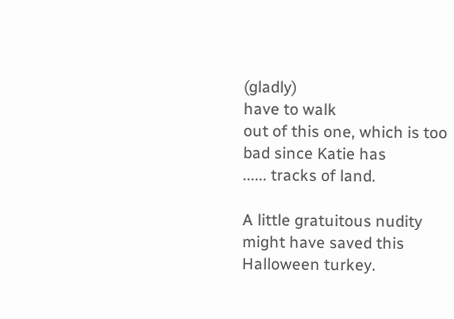(gladly)
have to walk
out of this one, which is too
bad since Katie has
...... tracks of land.

A little gratuitous nudity
might have saved this
Halloween turkey.